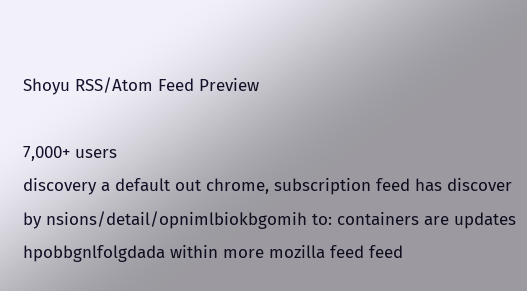Shoyu RSS/Atom Feed Preview

7,000+ users
discovery a default out chrome, subscription feed has discover by nsions/detail/opnimlbiokbgomih to: containers are updates hpobbgnlfolgdada within more mozilla feed feed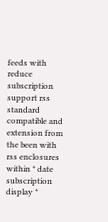feeds with reduce subscription support rss standard compatible and extension from the been with rss enclosures within * date subscription display *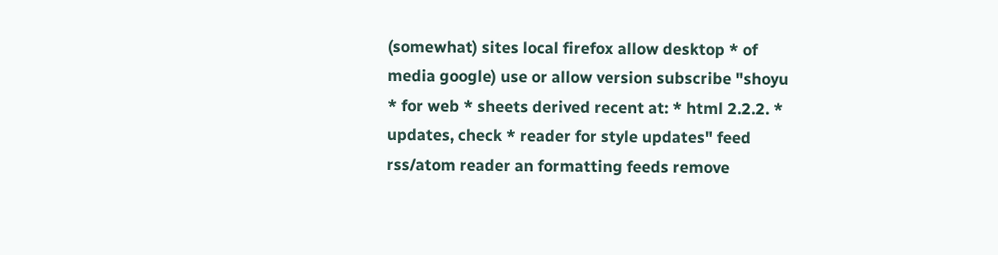(somewhat) sites local firefox allow desktop * of media google) use or allow version subscribe "shoyu * for web * sheets derived recent at: * html 2.2.2. * updates, check * reader for style updates" feed rss/atom reader an formatting feeds remove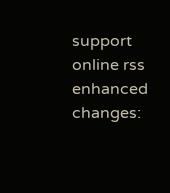support online rss enhanced changes: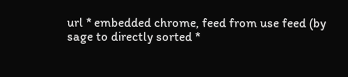url * embedded chrome, feed from use feed (by sage to directly sorted *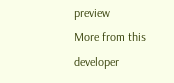preview
More from this developer